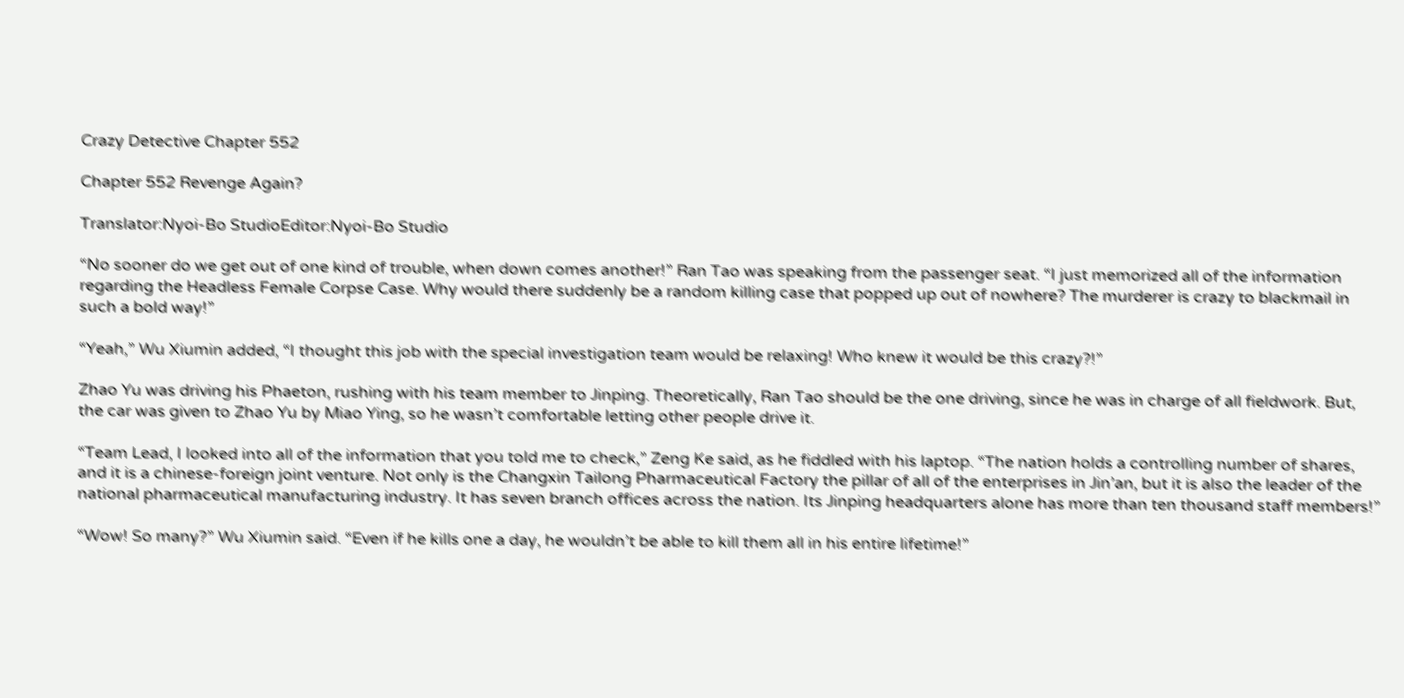Crazy Detective Chapter 552

Chapter 552 Revenge Again?

Translator:Nyoi-Bo StudioEditor:Nyoi-Bo Studio

“No sooner do we get out of one kind of trouble, when down comes another!” Ran Tao was speaking from the passenger seat. “I just memorized all of the information regarding the Headless Female Corpse Case. Why would there suddenly be a random killing case that popped up out of nowhere? The murderer is crazy to blackmail in such a bold way!”

“Yeah,” Wu Xiumin added, “I thought this job with the special investigation team would be relaxing! Who knew it would be this crazy?!”

Zhao Yu was driving his Phaeton, rushing with his team member to Jinping. Theoretically, Ran Tao should be the one driving, since he was in charge of all fieldwork. But, the car was given to Zhao Yu by Miao Ying, so he wasn’t comfortable letting other people drive it.

“Team Lead, I looked into all of the information that you told me to check,” Zeng Ke said, as he fiddled with his laptop. “The nation holds a controlling number of shares, and it is a chinese-foreign joint venture. Not only is the Changxin Tailong Pharmaceutical Factory the pillar of all of the enterprises in Jin’an, but it is also the leader of the national pharmaceutical manufacturing industry. It has seven branch offices across the nation. Its Jinping headquarters alone has more than ten thousand staff members!”

“Wow! So many?” Wu Xiumin said. “Even if he kills one a day, he wouldn’t be able to kill them all in his entire lifetime!”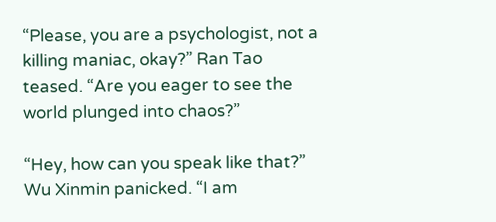“Please, you are a psychologist, not a killing maniac, okay?” Ran Tao teased. “Are you eager to see the world plunged into chaos?”

“Hey, how can you speak like that?” Wu Xinmin panicked. “I am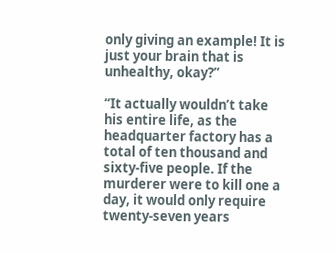only giving an example! It is just your brain that is unhealthy, okay?”

“It actually wouldn’t take his entire life, as the headquarter factory has a total of ten thousand and sixty-five people. If the murderer were to kill one a day, it would only require twenty-seven years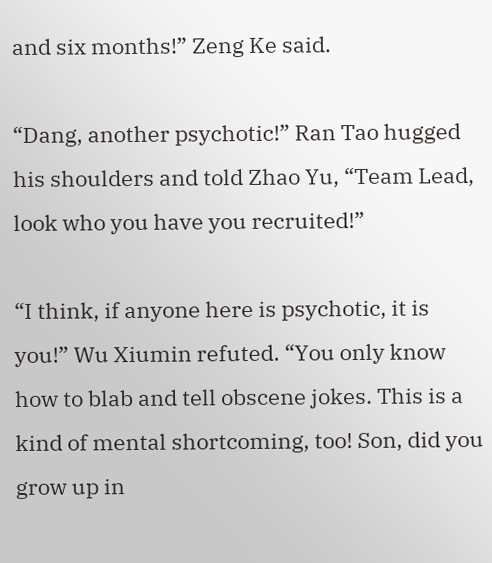and six months!” Zeng Ke said.

“Dang, another psychotic!” Ran Tao hugged his shoulders and told Zhao Yu, “Team Lead, look who you have you recruited!”

“I think, if anyone here is psychotic, it is you!” Wu Xiumin refuted. “You only know how to blab and tell obscene jokes. This is a kind of mental shortcoming, too! Son, did you grow up in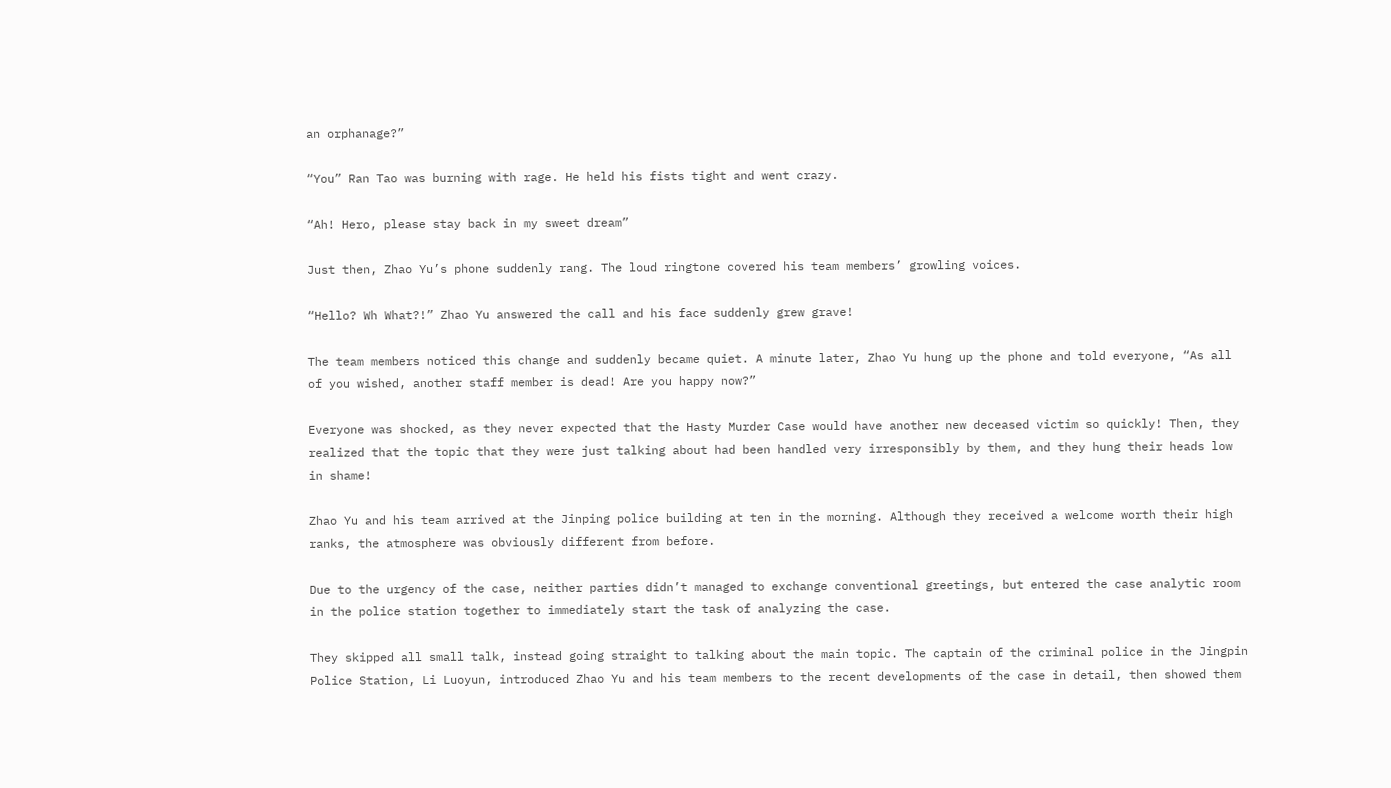an orphanage?”

“You” Ran Tao was burning with rage. He held his fists tight and went crazy.

“Ah! Hero, please stay back in my sweet dream”

Just then, Zhao Yu’s phone suddenly rang. The loud ringtone covered his team members’ growling voices.

“Hello? Wh What?!” Zhao Yu answered the call and his face suddenly grew grave!

The team members noticed this change and suddenly became quiet. A minute later, Zhao Yu hung up the phone and told everyone, “As all of you wished, another staff member is dead! Are you happy now?”

Everyone was shocked, as they never expected that the Hasty Murder Case would have another new deceased victim so quickly! Then, they realized that the topic that they were just talking about had been handled very irresponsibly by them, and they hung their heads low in shame!

Zhao Yu and his team arrived at the Jinping police building at ten in the morning. Although they received a welcome worth their high ranks, the atmosphere was obviously different from before.

Due to the urgency of the case, neither parties didn’t managed to exchange conventional greetings, but entered the case analytic room in the police station together to immediately start the task of analyzing the case.

They skipped all small talk, instead going straight to talking about the main topic. The captain of the criminal police in the Jingpin Police Station, Li Luoyun, introduced Zhao Yu and his team members to the recent developments of the case in detail, then showed them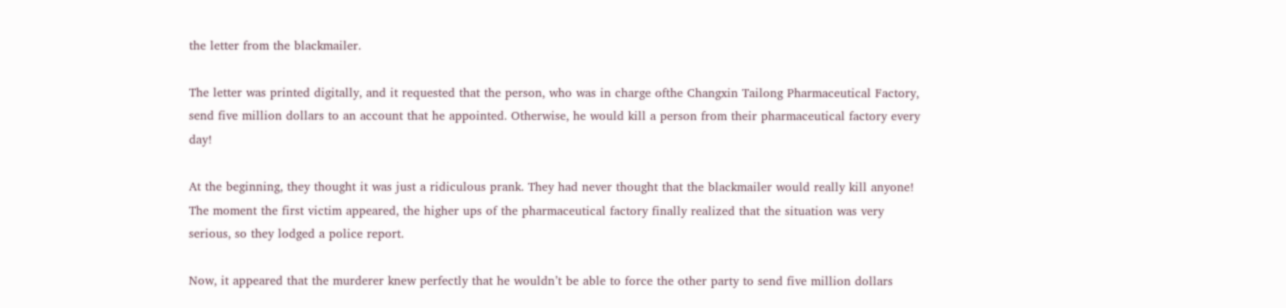the letter from the blackmailer.

The letter was printed digitally, and it requested that the person, who was in charge ofthe Changxin Tailong Pharmaceutical Factory, send five million dollars to an account that he appointed. Otherwise, he would kill a person from their pharmaceutical factory every day!

At the beginning, they thought it was just a ridiculous prank. They had never thought that the blackmailer would really kill anyone! The moment the first victim appeared, the higher ups of the pharmaceutical factory finally realized that the situation was very serious, so they lodged a police report.

Now, it appeared that the murderer knew perfectly that he wouldn’t be able to force the other party to send five million dollars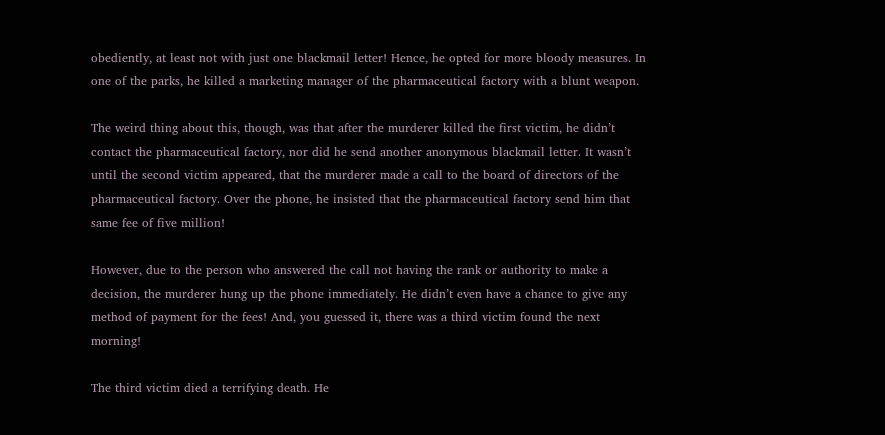obediently, at least not with just one blackmail letter! Hence, he opted for more bloody measures. In one of the parks, he killed a marketing manager of the pharmaceutical factory with a blunt weapon.

The weird thing about this, though, was that after the murderer killed the first victim, he didn’t contact the pharmaceutical factory, nor did he send another anonymous blackmail letter. It wasn’t until the second victim appeared, that the murderer made a call to the board of directors of the pharmaceutical factory. Over the phone, he insisted that the pharmaceutical factory send him that same fee of five million!

However, due to the person who answered the call not having the rank or authority to make a decision, the murderer hung up the phone immediately. He didn’t even have a chance to give any method of payment for the fees! And, you guessed it, there was a third victim found the next morning!

The third victim died a terrifying death. He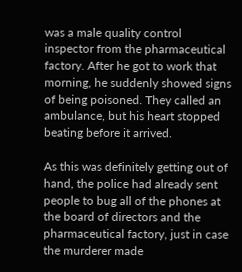was a male quality control inspector from the pharmaceutical factory. After he got to work that morning, he suddenly showed signs of being poisoned. They called an ambulance, but his heart stopped beating before it arrived.

As this was definitely getting out of hand, the police had already sent people to bug all of the phones at the board of directors and the pharmaceutical factory, just in case the murderer made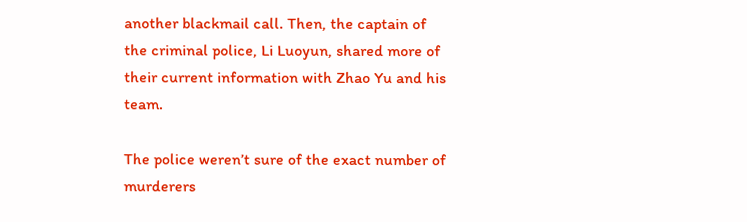another blackmail call. Then, the captain of the criminal police, Li Luoyun, shared more of their current information with Zhao Yu and his team.

The police weren’t sure of the exact number of murderers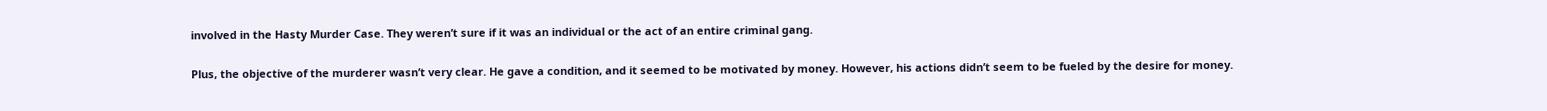involved in the Hasty Murder Case. They weren’t sure if it was an individual or the act of an entire criminal gang.

Plus, the objective of the murderer wasn’t very clear. He gave a condition, and it seemed to be motivated by money. However, his actions didn’t seem to be fueled by the desire for money.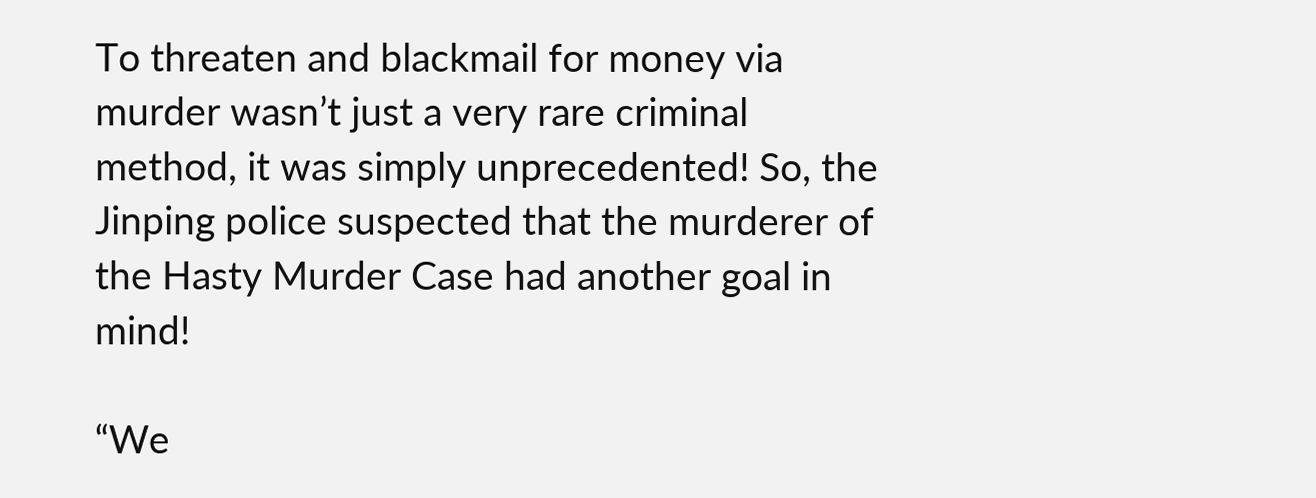To threaten and blackmail for money via murder wasn’t just a very rare criminal method, it was simply unprecedented! So, the Jinping police suspected that the murderer of the Hasty Murder Case had another goal in mind!

“We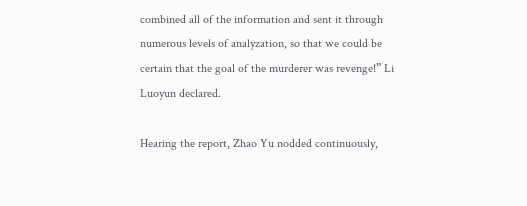combined all of the information and sent it through numerous levels of analyzation, so that we could be certain that the goal of the murderer was revenge!” Li Luoyun declared.

Hearing the report, Zhao Yu nodded continuously,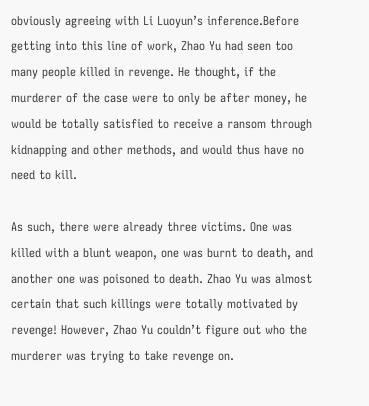obviously agreeing with Li Luoyun’s inference.Before getting into this line of work, Zhao Yu had seen too many people killed in revenge. He thought, if the murderer of the case were to only be after money, he would be totally satisfied to receive a ransom through kidnapping and other methods, and would thus have no need to kill.

As such, there were already three victims. One was killed with a blunt weapon, one was burnt to death, and another one was poisoned to death. Zhao Yu was almost certain that such killings were totally motivated by revenge! However, Zhao Yu couldn’t figure out who the murderer was trying to take revenge on.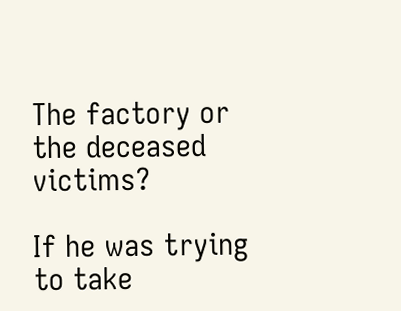The factory or the deceased victims?

If he was trying to take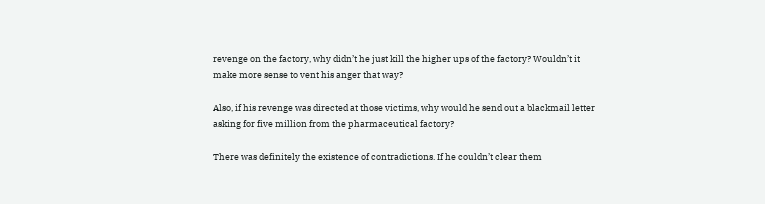revenge on the factory, why didn’t he just kill the higher ups of the factory? Wouldn’t it make more sense to vent his anger that way?

Also, if his revenge was directed at those victims, why would he send out a blackmail letter asking for five million from the pharmaceutical factory?

There was definitely the existence of contradictions. If he couldn’t clear them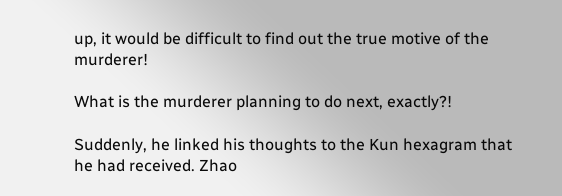up, it would be difficult to find out the true motive of the murderer!

What is the murderer planning to do next, exactly?!

Suddenly, he linked his thoughts to the Kun hexagram that he had received. Zhao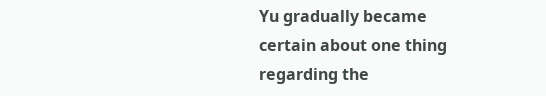Yu gradually became certain about one thing regarding the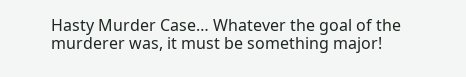Hasty Murder Case… Whatever the goal of the murderer was, it must be something major!